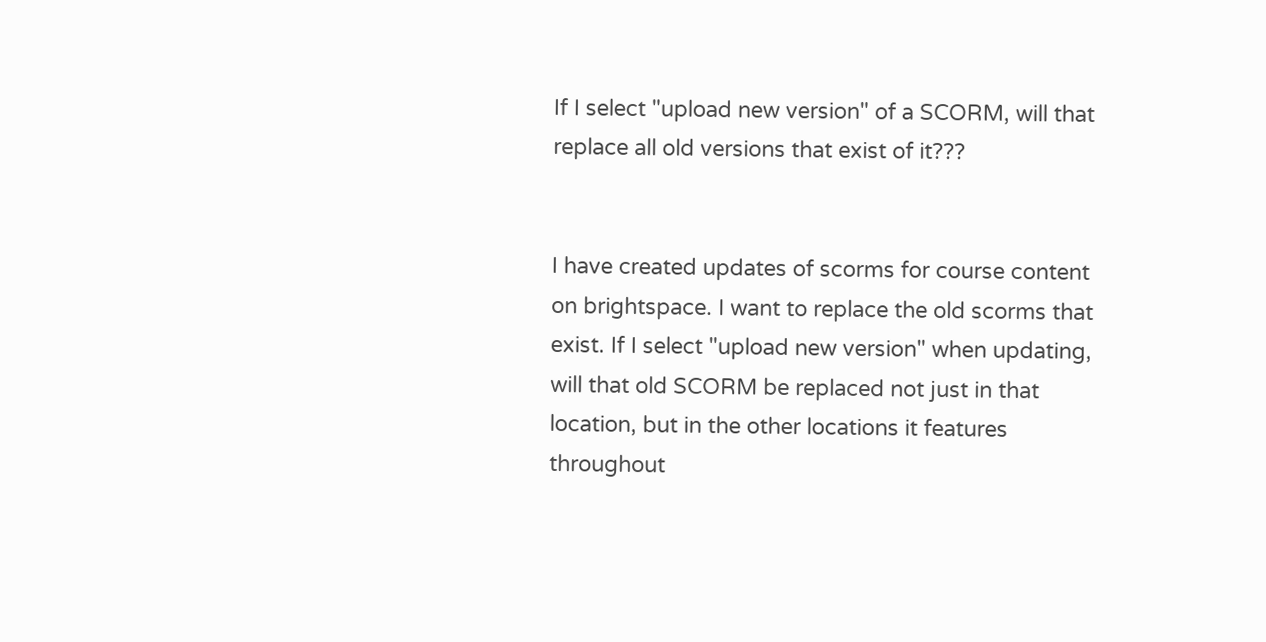If I select "upload new version" of a SCORM, will that replace all old versions that exist of it???


I have created updates of scorms for course content on brightspace. I want to replace the old scorms that exist. If I select "upload new version" when updating, will that old SCORM be replaced not just in that location, but in the other locations it features throughout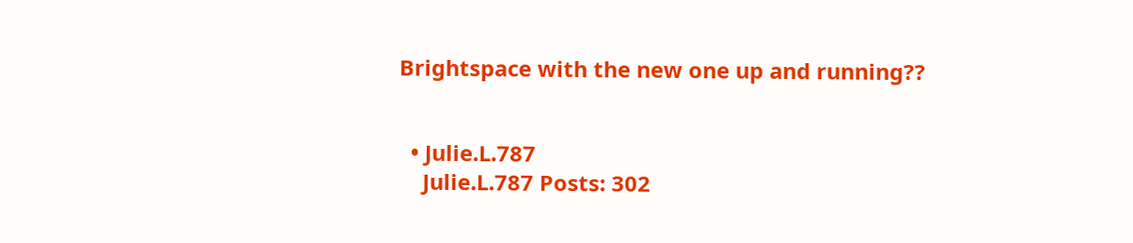Brightspace with the new one up and running??


  • Julie.L.787
    Julie.L.787 Posts: 302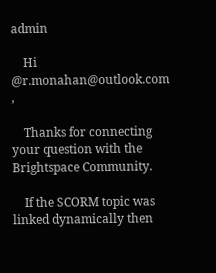admin

    Hi @r.monahan@outlook.com ,

    Thanks for connecting your question with the Brightspace Community.

    If the SCORM topic was linked dynamically then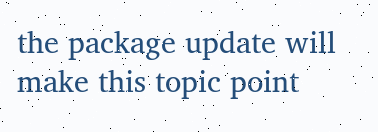the package update will make this topic point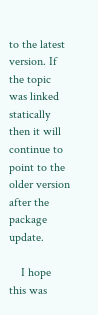to the latest version. If the topic was linked statically then it will continue to point to the older version after the package update.

    I hope this was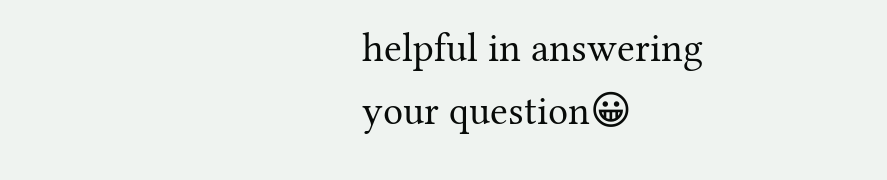helpful in answering your question😀